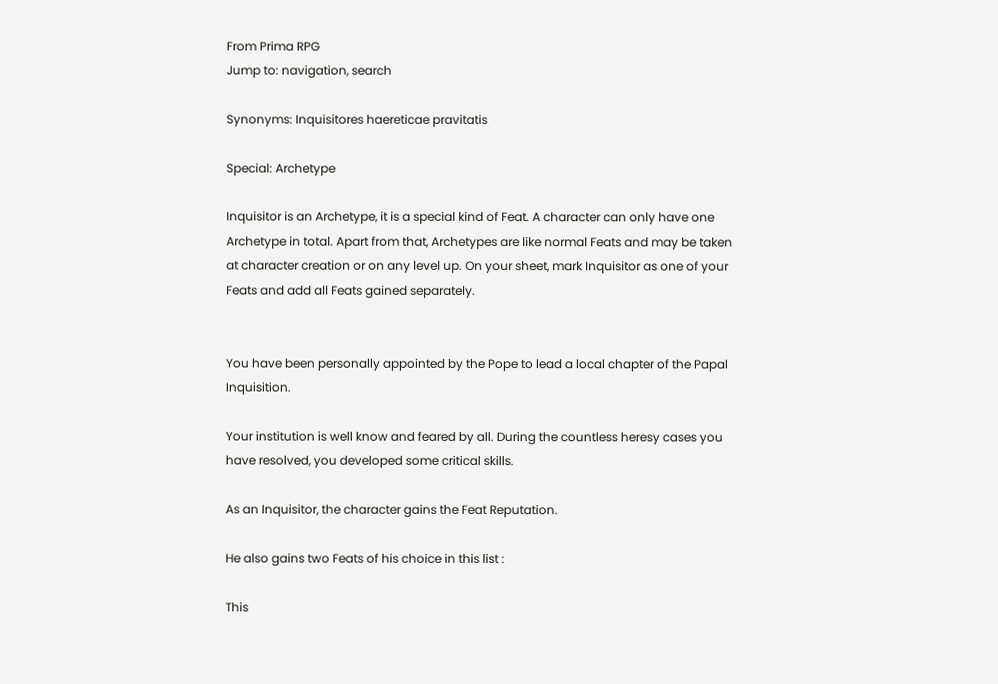From Prima RPG
Jump to: navigation, search

Synonyms: Inquisitores haereticae pravitatis

Special: Archetype

Inquisitor is an Archetype, it is a special kind of Feat. A character can only have one Archetype in total. Apart from that, Archetypes are like normal Feats and may be taken at character creation or on any level up. On your sheet, mark Inquisitor as one of your Feats and add all Feats gained separately.


You have been personally appointed by the Pope to lead a local chapter of the Papal Inquisition.

Your institution is well know and feared by all. During the countless heresy cases you have resolved, you developed some critical skills.

As an Inquisitor, the character gains the Feat Reputation.

He also gains two Feats of his choice in this list :

This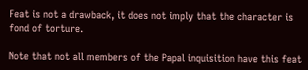Feat is not a drawback, it does not imply that the character is fond of torture.

Note that not all members of the Papal inquisition have this feat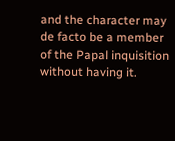and the character may de facto be a member of the Papal inquisition without having it.